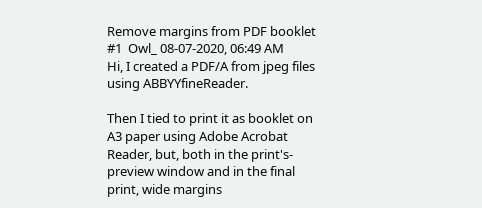Remove margins from PDF booklet
#1  Owl_ 08-07-2020, 06:49 AM
Hi, I created a PDF/A from jpeg files using ABBYYfineReader.

Then I tied to print it as booklet on A3 paper using Adobe Acrobat Reader, but, both in the print's-preview window and in the final print, wide margins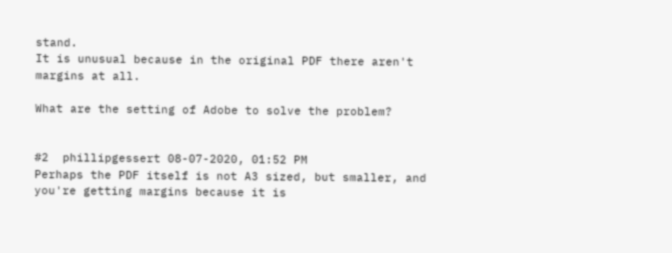stand.
It is unusual because in the original PDF there aren't margins at all.

What are the setting of Adobe to solve the problem?


#2  phillipgessert 08-07-2020, 01:52 PM
Perhaps the PDF itself is not A3 sized, but smaller, and you're getting margins because it is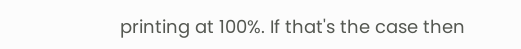printing at 100%. If that's the case then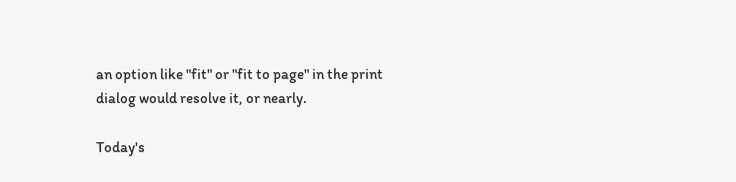an option like "fit" or "fit to page" in the print dialog would resolve it, or nearly.

Today's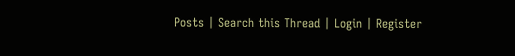Posts | Search this Thread | Login | Register